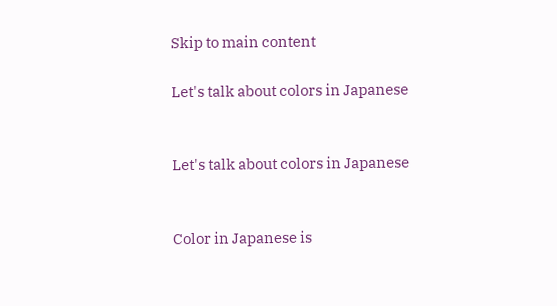Skip to main content

Let's talk about colors in Japanese


Let's talk about colors in Japanese


Color in Japanese is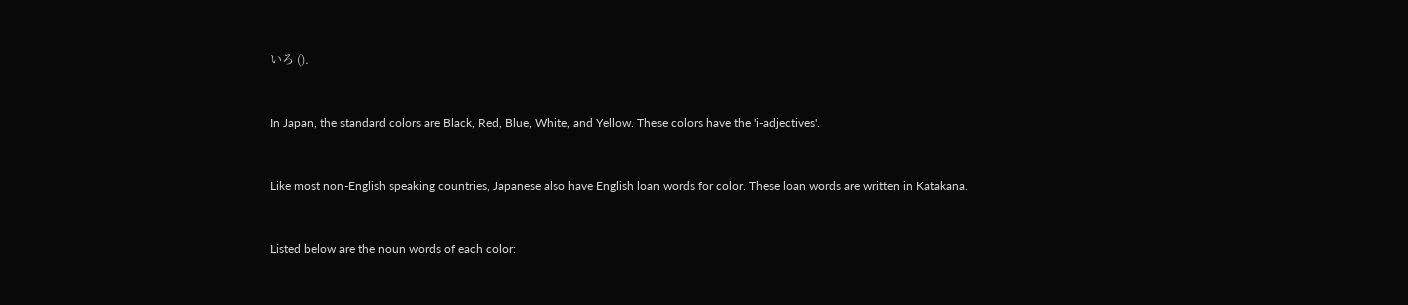いろ ().


In Japan, the standard colors are Black, Red, Blue, White, and Yellow. These colors have the 'i-adjectives'.


Like most non-English speaking countries, Japanese also have English loan words for color. These loan words are written in Katakana.


Listed below are the noun words of each color: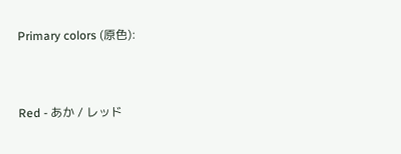Primary colors (原色):


Red - あか / レッド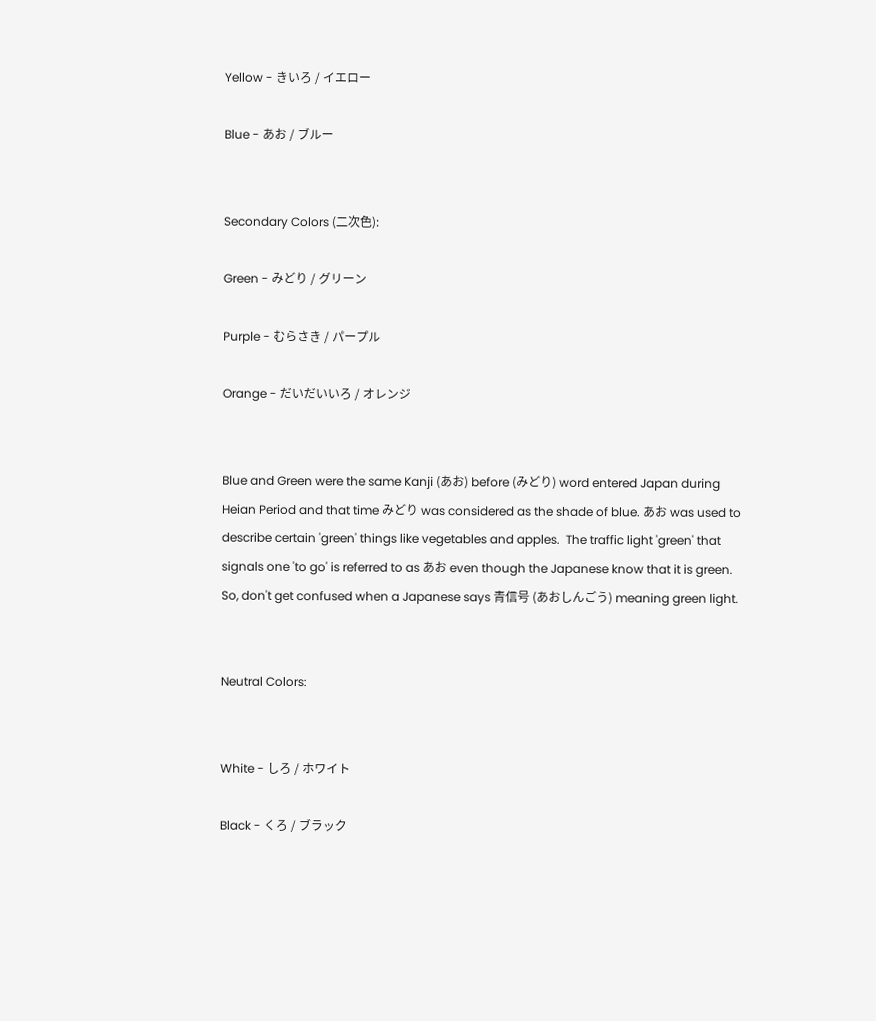Yellow - きいろ / イエロー

Blue - あお / ブルー


Secondary Colors (二次色):

Green - みどり / グリーン

Purple - むらさき / パープル

Orange - だいだいいろ / オレンジ


Blue and Green were the same Kanji (あお) before (みどり) word entered Japan during Heian Period and that time みどり was considered as the shade of blue. あお was used to describe certain 'green' things like vegetables and apples.  The traffic light 'green' that signals one 'to go' is referred to as あお even though the Japanese know that it is green. So, don't get confused when a Japanese says 青信号 (あおしんごう) meaning green light.


Neutral Colors:


White - しろ / ホワイト

Black - くろ / ブラック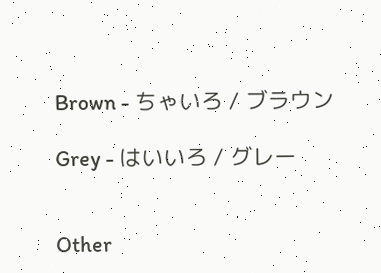Brown - ちゃいろ / ブラウン

Grey - はいいろ / グレー


Other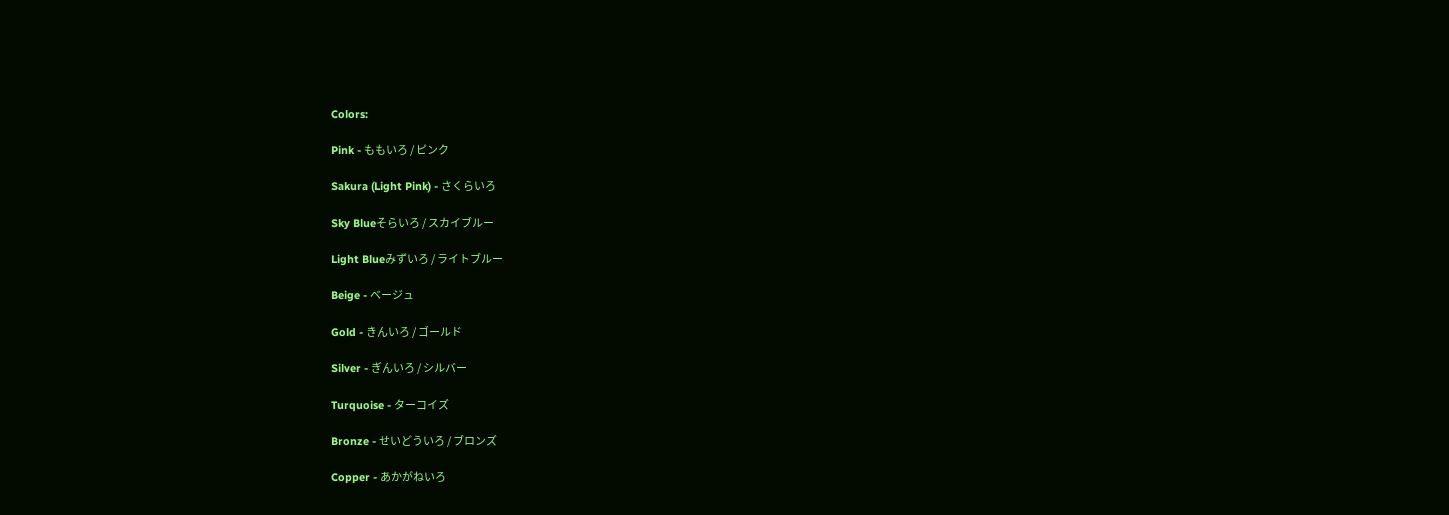Colors:

Pink - ももいろ / ピンク

Sakura (Light Pink) - さくらいろ

Sky Blueそらいろ / スカイブルー

Light Blueみずいろ / ライトブルー

Beige - ベージュ

Gold - きんいろ / ゴールド

Silver - ぎんいろ / シルバー

Turquoise - ターコイズ

Bronze - せいどういろ / ブロンズ

Copper - あかがねいろ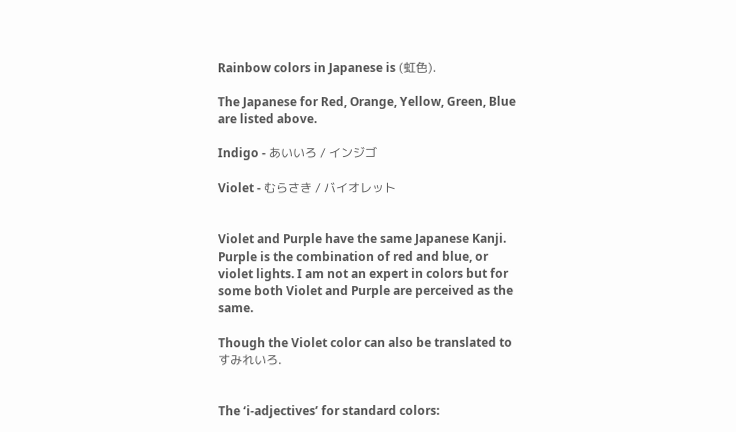Rainbow colors in Japanese is (虹色).

The Japanese for Red, Orange, Yellow, Green, Blue are listed above.

Indigo - あいいろ / インジゴ

Violet - むらさき / バイオレット


Violet and Purple have the same Japanese Kanji. Purple is the combination of red and blue, or violet lights. I am not an expert in colors but for some both Violet and Purple are perceived as the same.

Though the Violet color can also be translated to すみれいろ.


The ‘i-adjectives’ for standard colors: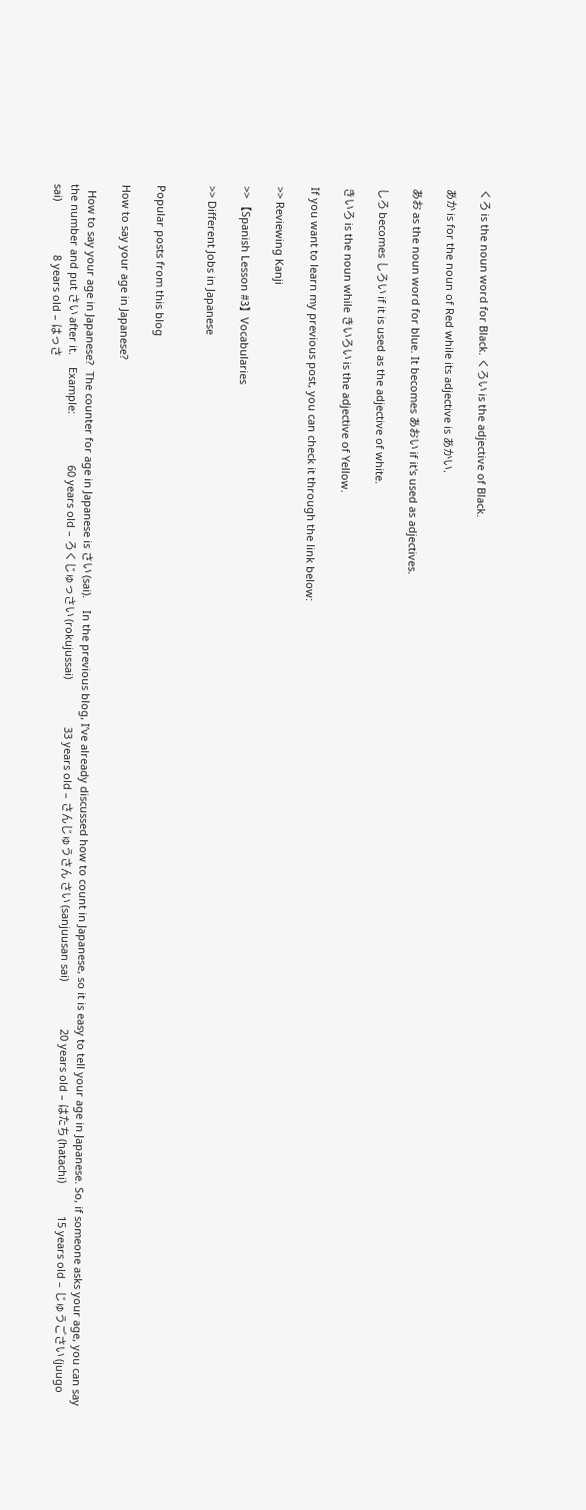くろ is the noun word for Black. くろい is the adjective of Black.

あか is for the noun of Red while its adjective is あかい.

あお as the noun word for blue. It becomes あおい if it's used as adjectives.

しろ becomes しろい if it is used as the adjective of white.

きいろ is the noun while きいろい is the adjective of Yellow.

If you want to learn my previous post, you can check it through the link below:

>> Reviewing Kanji

>> 【Spanish Lesson #3】Vocabularies

>> Different Jobs in Japanese


Popular posts from this blog

How to say your age in Japanese?

  How to say your age in Japanese?  The counter for age in Japanese is さい (sai).    In the previous blog, I’ve already discussed how to count in Japanese, so it is easy to tell your age in Japanese. So, if someone asks your age, you can say the number and put さい after it.    Example:                 60 years old – ろくじゅっさい (rokujussai)                33 years old – さんじゅうさん さい (sanjuusan sai)                20 years old – はたち (hatachi)           15 years old – じゅうごさい (juugo sai)                  8 years old – はっさ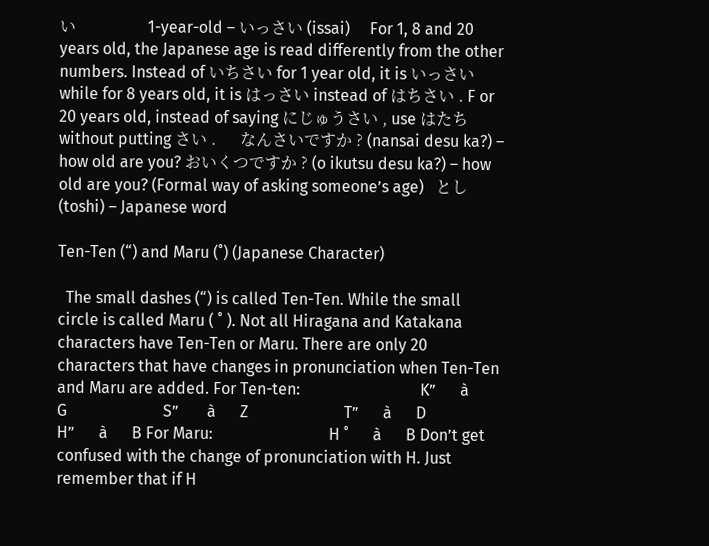い                  1-year-old – いっさい (issai)     For 1, 8 and 20 years old, the Japanese age is read differently from the other numbers. Instead of いちさい for 1 year old, it is いっさい while for 8 years old, it is はっさい instead of はちさい . F or 20 years old, instead of saying にじゅうさい , use はたち without putting さい .      なんさいですか ? (nansai desu ka?) – how old are you? おいくつですか ? (o ikutsu desu ka?) – how old are you? (Formal way of asking someone’s age)   とし (toshi) – Japanese word

Ten-Ten (“) and Maru (˚) (Japanese Character)

  The small dashes (“) is called Ten-Ten. While the small circle is called Maru ( ˚ ). Not all Hiragana and Katakana characters have Ten-Ten or Maru. There are only 20 characters that have changes in pronunciation when Ten-Ten and Maru are added. For Ten-ten:                              K”      à      G                        S”       à      Z                        T”      à      D                        H”      à      B For Maru:                             H ˚      à      B Don’t get confused with the change of pronunciation with H. Just remember that if H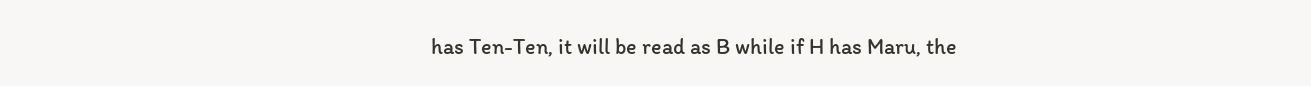has Ten-Ten, it will be read as B while if H has Maru, the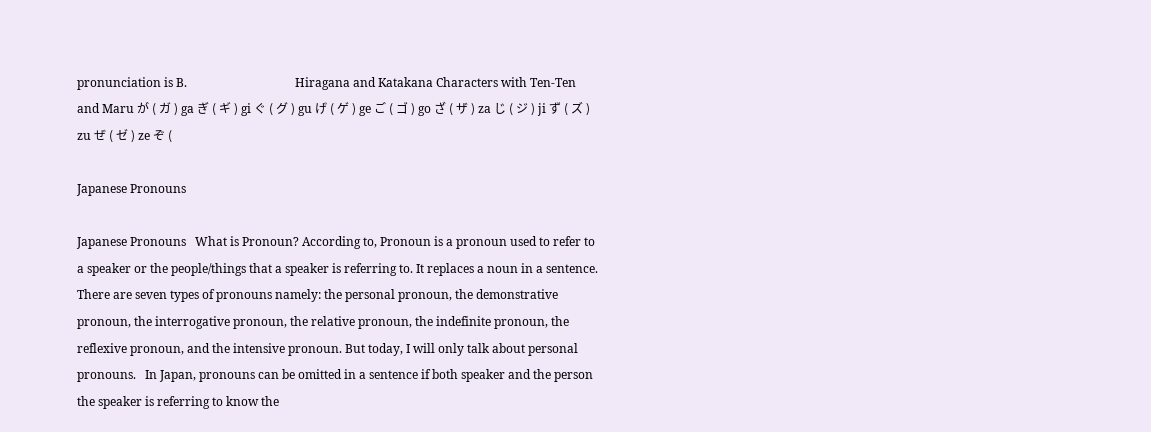pronunciation is B.                                    Hiragana and Katakana Characters with Ten-Ten and Maru が ( ガ ) ga ぎ ( ギ ) gi ぐ ( グ ) gu げ ( ゲ ) ge ご ( ゴ ) go ざ ( ザ ) za じ ( ジ ) ji ず ( ズ ) zu ぜ ( ゼ ) ze ぞ (

Japanese Pronouns

Japanese Pronouns   What is Pronoun? According to, Pronoun is a pronoun used to refer to a speaker or the people/things that a speaker is referring to. It replaces a noun in a sentence. There are seven types of pronouns namely: the personal pronoun, the demonstrative pronoun, the interrogative pronoun, the relative pronoun, the indefinite pronoun, the reflexive pronoun, and the intensive pronoun. But today, I will only talk about personal pronouns.   In Japan, pronouns can be omitted in a sentence if both speaker and the person the speaker is referring to know the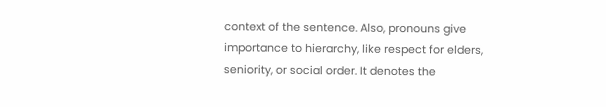context of the sentence. Also, pronouns give importance to hierarchy, like respect for elders, seniority, or social order. It denotes the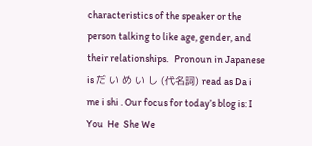characteristics of the speaker or the person talking to like age, gender, and their relationships.   Pronoun in Japanese is だ い め い し (代名詞) read as Da i me i shi . Our focus for today’s blog is: I You  He  She We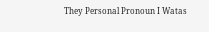They Personal Pronoun I Watas